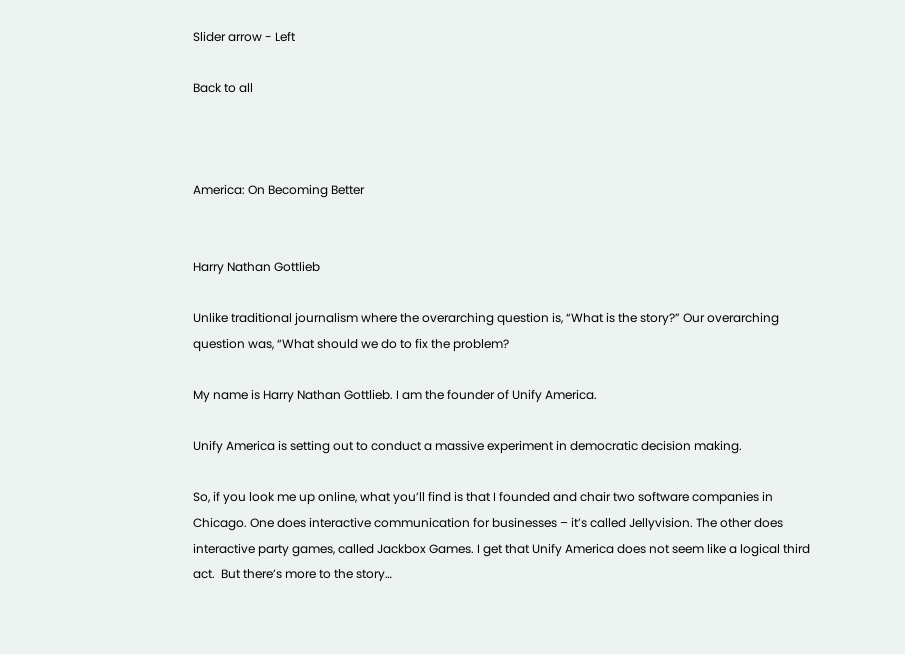Slider arrow - Left

Back to all



America: On Becoming Better


Harry Nathan Gottlieb

Unlike traditional journalism where the overarching question is, “What is the story?” Our overarching question was, “What should we do to fix the problem?

My name is Harry Nathan Gottlieb. I am the founder of Unify America.

Unify America is setting out to conduct a massive experiment in democratic decision making.

So, if you look me up online, what you’ll find is that I founded and chair two software companies in Chicago. One does interactive communication for businesses – it’s called Jellyvision. The other does interactive party games, called Jackbox Games. I get that Unify America does not seem like a logical third act.  But there’s more to the story…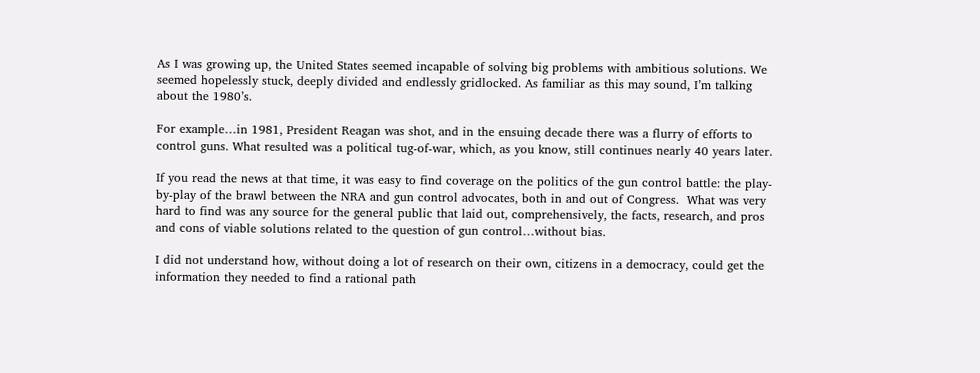As I was growing up, the United States seemed incapable of solving big problems with ambitious solutions. We seemed hopelessly stuck, deeply divided and endlessly gridlocked. As familiar as this may sound, I’m talking about the 1980’s.

For example…in 1981, President Reagan was shot, and in the ensuing decade there was a flurry of efforts to control guns. What resulted was a political tug-of-war, which, as you know, still continues nearly 40 years later.

If you read the news at that time, it was easy to find coverage on the politics of the gun control battle: the play-by-play of the brawl between the NRA and gun control advocates, both in and out of Congress.  What was very hard to find was any source for the general public that laid out, comprehensively, the facts, research, and pros and cons of viable solutions related to the question of gun control…without bias.

I did not understand how, without doing a lot of research on their own, citizens in a democracy, could get the information they needed to find a rational path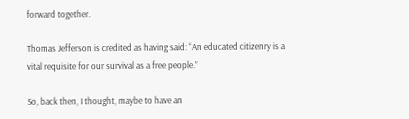forward together.

Thomas Jefferson is credited as having said: “An educated citizenry is a vital requisite for our survival as a free people.”

So, back then, I thought, maybe to have an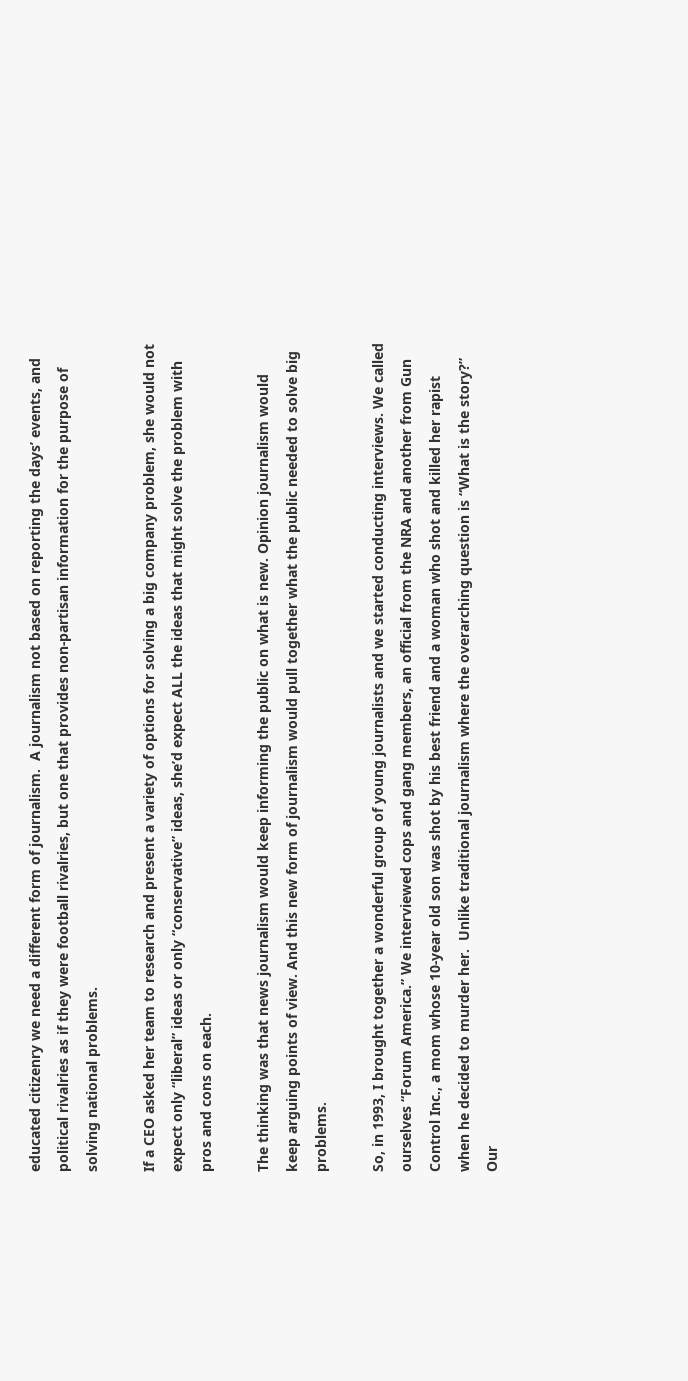educated citizenry we need a different form of journalism.  A journalism not based on reporting the days’ events, and political rivalries as if they were football rivalries, but one that provides non-partisan information for the purpose of solving national problems.

If a CEO asked her team to research and present a variety of options for solving a big company problem, she would not expect only “liberal” ideas or only “conservative” ideas, she’d expect ALL the ideas that might solve the problem with pros and cons on each.

The thinking was that news journalism would keep informing the public on what is new. Opinion journalism would keep arguing points of view. And this new form of journalism would pull together what the public needed to solve big problems.

So, in 1993, I brought together a wonderful group of young journalists and we started conducting interviews. We called ourselves “Forum America.” We interviewed cops and gang members, an official from the NRA and another from Gun Control Inc., a mom whose 10-year old son was shot by his best friend and a woman who shot and killed her rapist when he decided to murder her.  Unlike traditional journalism where the overarching question is “What is the story?” Our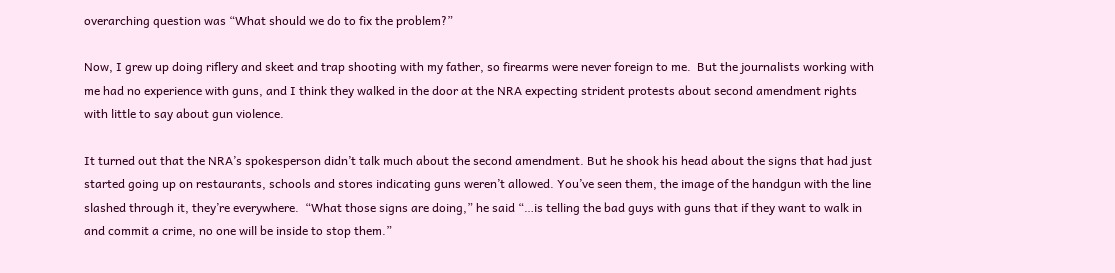overarching question was “What should we do to fix the problem?”

Now, I grew up doing riflery and skeet and trap shooting with my father, so firearms were never foreign to me.  But the journalists working with me had no experience with guns, and I think they walked in the door at the NRA expecting strident protests about second amendment rights with little to say about gun violence.

It turned out that the NRA’s spokesperson didn’t talk much about the second amendment. But he shook his head about the signs that had just started going up on restaurants, schools and stores indicating guns weren’t allowed. You’ve seen them, the image of the handgun with the line slashed through it, they’re everywhere.  “What those signs are doing,” he said “…is telling the bad guys with guns that if they want to walk in and commit a crime, no one will be inside to stop them.”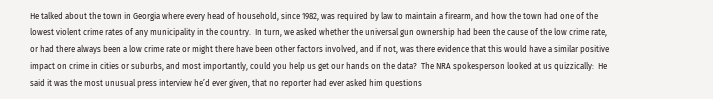He talked about the town in Georgia where every head of household, since 1982, was required by law to maintain a firearm, and how the town had one of the lowest violent crime rates of any municipality in the country.  In turn, we asked whether the universal gun ownership had been the cause of the low crime rate, or had there always been a low crime rate or might there have been other factors involved, and if not, was there evidence that this would have a similar positive impact on crime in cities or suburbs, and most importantly, could you help us get our hands on the data?  The NRA spokesperson looked at us quizzically:  He said it was the most unusual press interview he’d ever given, that no reporter had ever asked him questions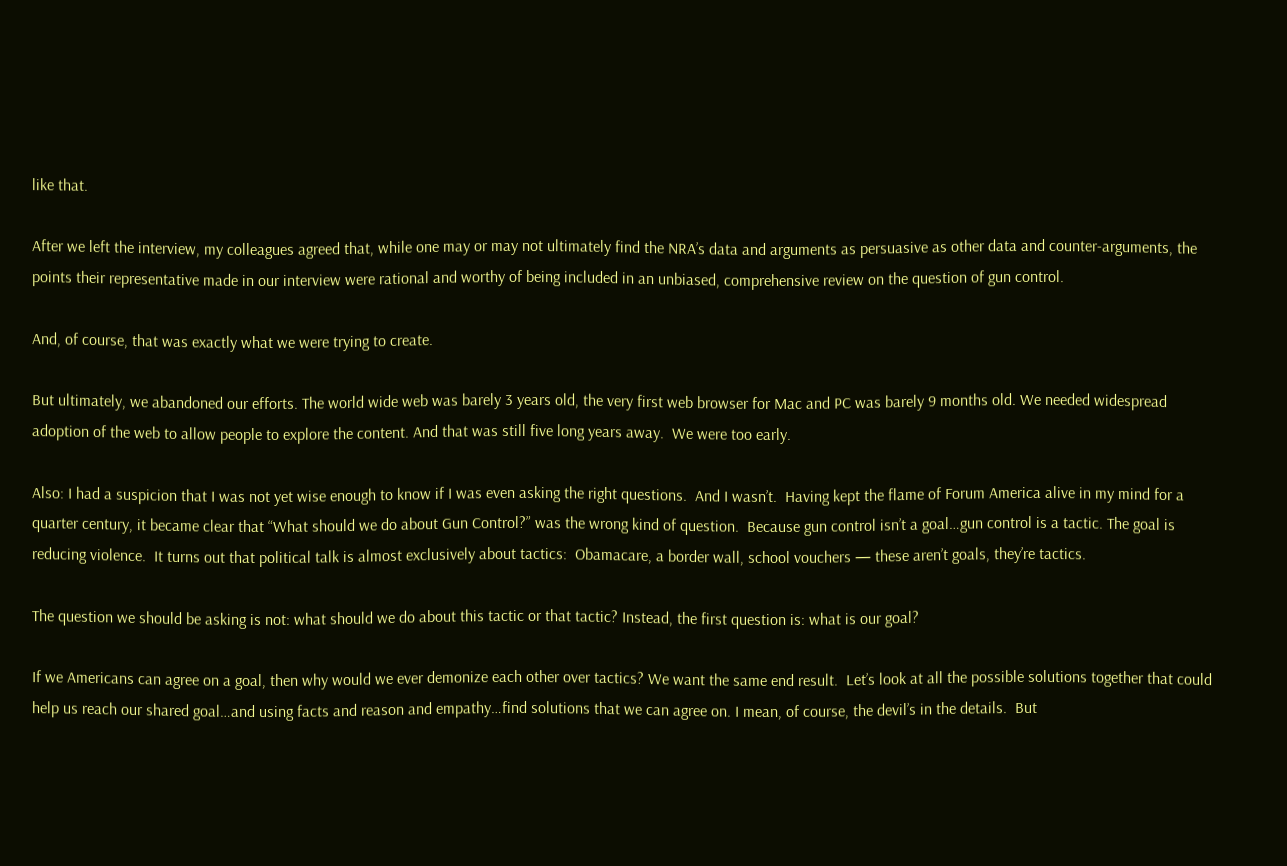like that.

After we left the interview, my colleagues agreed that, while one may or may not ultimately find the NRA’s data and arguments as persuasive as other data and counter-arguments, the points their representative made in our interview were rational and worthy of being included in an unbiased, comprehensive review on the question of gun control.

And, of course, that was exactly what we were trying to create.

But ultimately, we abandoned our efforts. The world wide web was barely 3 years old, the very first web browser for Mac and PC was barely 9 months old. We needed widespread adoption of the web to allow people to explore the content. And that was still five long years away.  We were too early.

Also: I had a suspicion that I was not yet wise enough to know if I was even asking the right questions.  And I wasn’t.  Having kept the flame of Forum America alive in my mind for a quarter century, it became clear that “What should we do about Gun Control?” was the wrong kind of question.  Because gun control isn’t a goal…gun control is a tactic. The goal is reducing violence.  It turns out that political talk is almost exclusively about tactics:  Obamacare, a border wall, school vouchers — these aren’t goals, they’re tactics.

The question we should be asking is not: what should we do about this tactic or that tactic? Instead, the first question is: what is our goal?

If we Americans can agree on a goal, then why would we ever demonize each other over tactics? We want the same end result.  Let’s look at all the possible solutions together that could help us reach our shared goal…and using facts and reason and empathy…find solutions that we can agree on. I mean, of course, the devil’s in the details.  But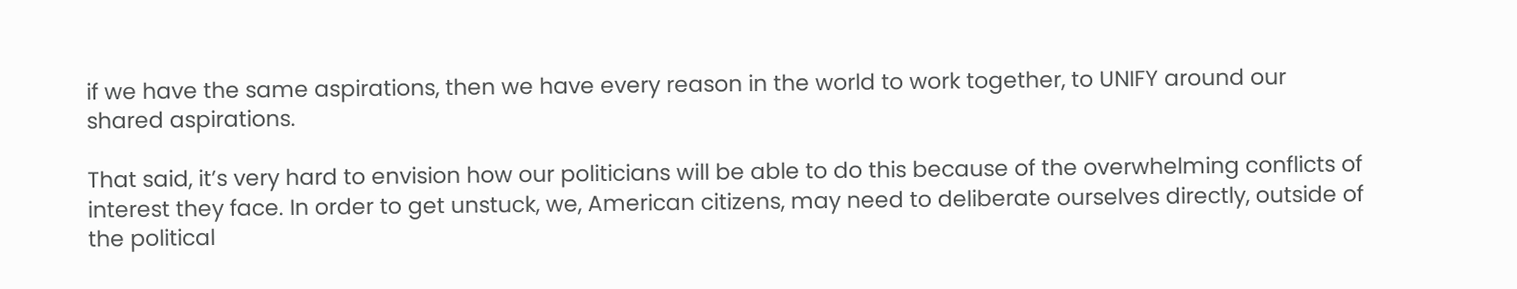if we have the same aspirations, then we have every reason in the world to work together, to UNIFY around our shared aspirations.

That said, it’s very hard to envision how our politicians will be able to do this because of the overwhelming conflicts of interest they face. In order to get unstuck, we, American citizens, may need to deliberate ourselves directly, outside of the political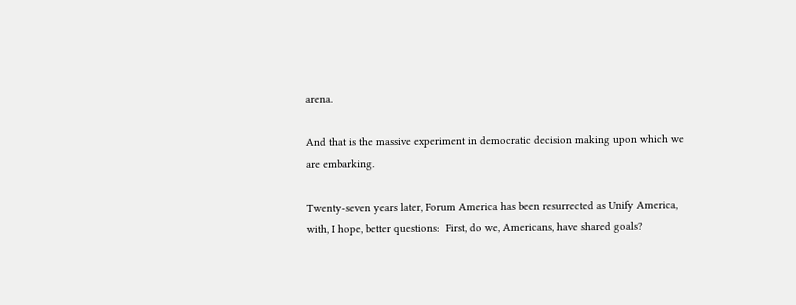arena.

And that is the massive experiment in democratic decision making upon which we are embarking.

Twenty-seven years later, Forum America has been resurrected as Unify America, with, I hope, better questions:  First, do we, Americans, have shared goals?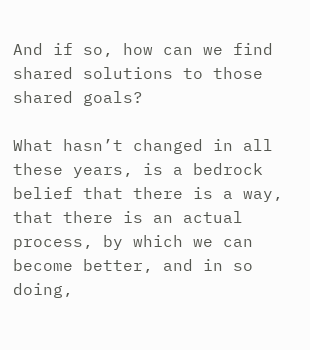And if so, how can we find shared solutions to those shared goals?

What hasn’t changed in all these years, is a bedrock belief that there is a way, that there is an actual process, by which we can become better, and in so doing,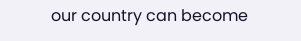our country can become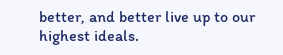better, and better live up to our highest ideals.